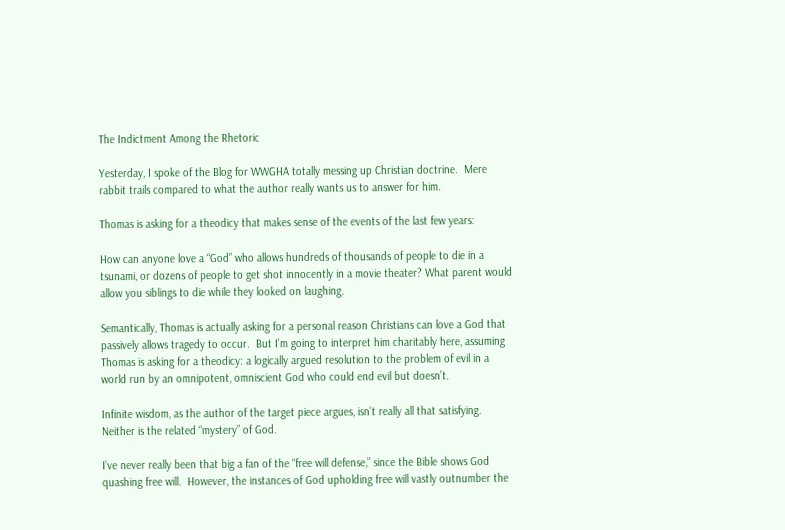The Indictment Among the Rhetoric

Yesterday, I spoke of the Blog for WWGHA totally messing up Christian doctrine.  Mere rabbit trails compared to what the author really wants us to answer for him.

Thomas is asking for a theodicy that makes sense of the events of the last few years:

How can anyone love a “God” who allows hundreds of thousands of people to die in a tsunami, or dozens of people to get shot innocently in a movie theater? What parent would allow you siblings to die while they looked on laughing.

Semantically, Thomas is actually asking for a personal reason Christians can love a God that passively allows tragedy to occur.  But I’m going to interpret him charitably here, assuming Thomas is asking for a theodicy: a logically argued resolution to the problem of evil in a world run by an omnipotent, omniscient God who could end evil but doesn’t.

Infinite wisdom, as the author of the target piece argues, isn’t really all that satisfying.  Neither is the related “mystery” of God.

I’ve never really been that big a fan of the “free will defense,” since the Bible shows God quashing free will.  However, the instances of God upholding free will vastly outnumber the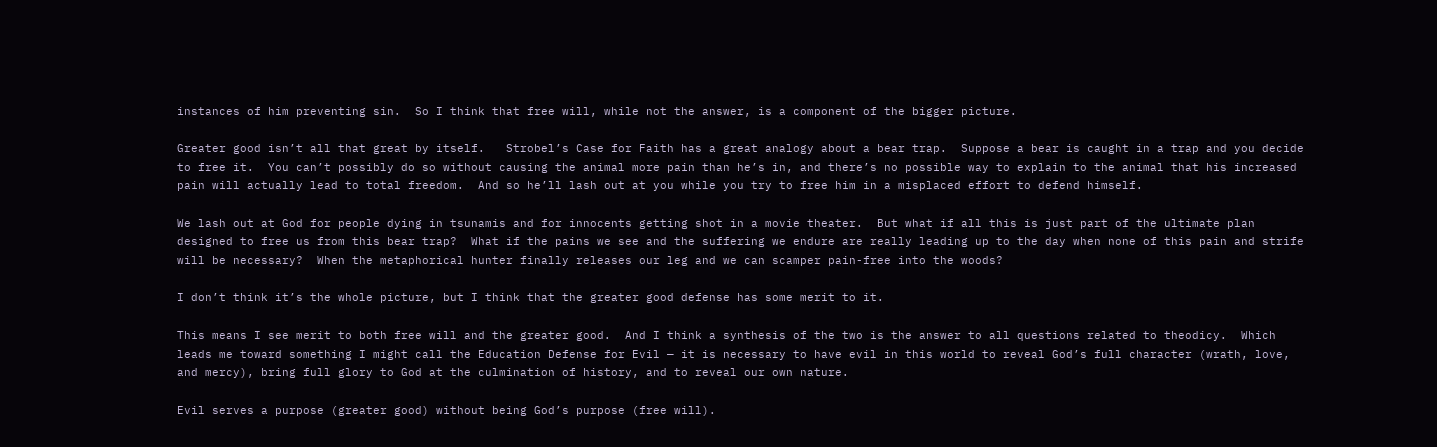instances of him preventing sin.  So I think that free will, while not the answer, is a component of the bigger picture.

Greater good isn’t all that great by itself.   Strobel’s Case for Faith has a great analogy about a bear trap.  Suppose a bear is caught in a trap and you decide to free it.  You can’t possibly do so without causing the animal more pain than he’s in, and there’s no possible way to explain to the animal that his increased pain will actually lead to total freedom.  And so he’ll lash out at you while you try to free him in a misplaced effort to defend himself.

We lash out at God for people dying in tsunamis and for innocents getting shot in a movie theater.  But what if all this is just part of the ultimate plan designed to free us from this bear trap?  What if the pains we see and the suffering we endure are really leading up to the day when none of this pain and strife will be necessary?  When the metaphorical hunter finally releases our leg and we can scamper pain-free into the woods?

I don’t think it’s the whole picture, but I think that the greater good defense has some merit to it.

This means I see merit to both free will and the greater good.  And I think a synthesis of the two is the answer to all questions related to theodicy.  Which leads me toward something I might call the Education Defense for Evil — it is necessary to have evil in this world to reveal God’s full character (wrath, love, and mercy), bring full glory to God at the culmination of history, and to reveal our own nature.

Evil serves a purpose (greater good) without being God’s purpose (free will).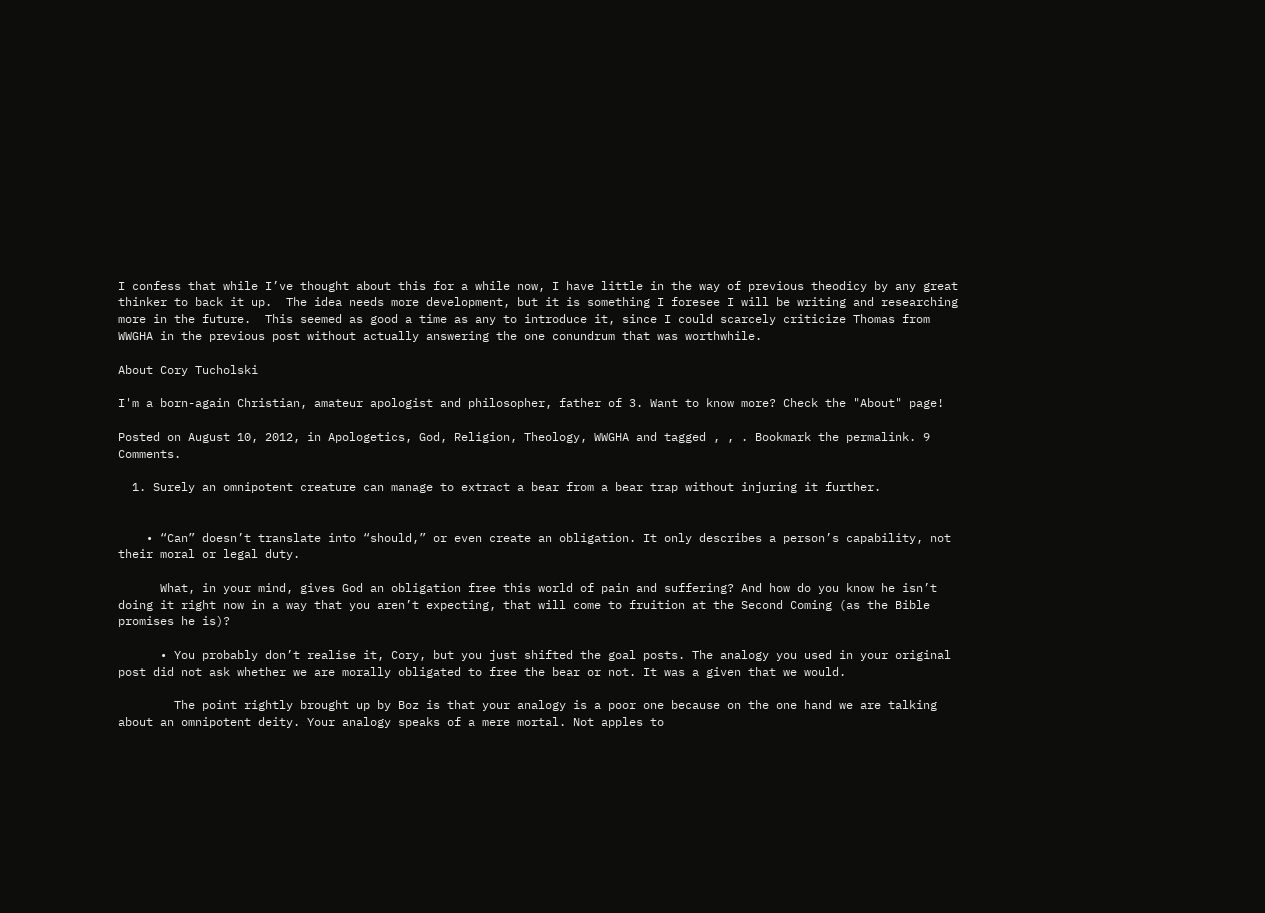I confess that while I’ve thought about this for a while now, I have little in the way of previous theodicy by any great thinker to back it up.  The idea needs more development, but it is something I foresee I will be writing and researching more in the future.  This seemed as good a time as any to introduce it, since I could scarcely criticize Thomas from WWGHA in the previous post without actually answering the one conundrum that was worthwhile.

About Cory Tucholski

I'm a born-again Christian, amateur apologist and philosopher, father of 3. Want to know more? Check the "About" page!

Posted on August 10, 2012, in Apologetics, God, Religion, Theology, WWGHA and tagged , , . Bookmark the permalink. 9 Comments.

  1. Surely an omnipotent creature can manage to extract a bear from a bear trap without injuring it further.


    • “Can” doesn’t translate into “should,” or even create an obligation. It only describes a person’s capability, not their moral or legal duty.

      What, in your mind, gives God an obligation free this world of pain and suffering? And how do you know he isn’t doing it right now in a way that you aren’t expecting, that will come to fruition at the Second Coming (as the Bible promises he is)?

      • You probably don’t realise it, Cory, but you just shifted the goal posts. The analogy you used in your original post did not ask whether we are morally obligated to free the bear or not. It was a given that we would.

        The point rightly brought up by Boz is that your analogy is a poor one because on the one hand we are talking about an omnipotent deity. Your analogy speaks of a mere mortal. Not apples to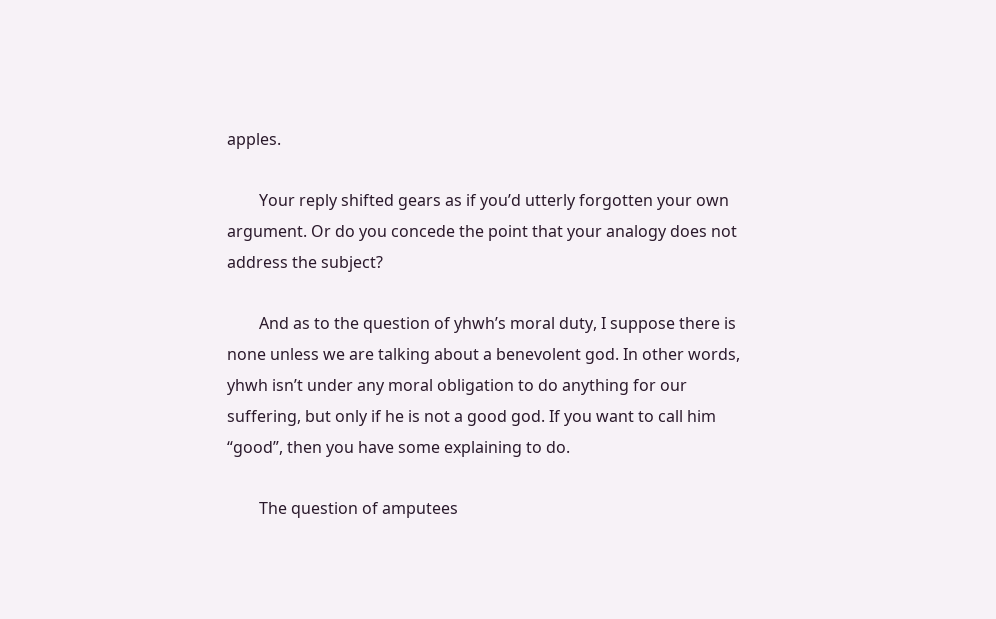apples.

        Your reply shifted gears as if you’d utterly forgotten your own argument. Or do you concede the point that your analogy does not address the subject?

        And as to the question of yhwh’s moral duty, I suppose there is none unless we are talking about a benevolent god. In other words, yhwh isn’t under any moral obligation to do anything for our suffering, but only if he is not a good god. If you want to call him “good”, then you have some explaining to do.

        The question of amputees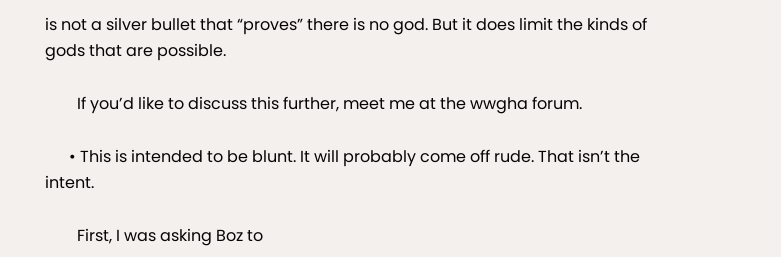is not a silver bullet that “proves” there is no god. But it does limit the kinds of gods that are possible.

        If you’d like to discuss this further, meet me at the wwgha forum.

      • This is intended to be blunt. It will probably come off rude. That isn’t the intent.

        First, I was asking Boz to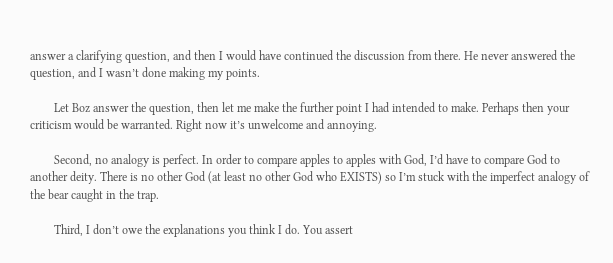answer a clarifying question, and then I would have continued the discussion from there. He never answered the question, and I wasn’t done making my points.

        Let Boz answer the question, then let me make the further point I had intended to make. Perhaps then your criticism would be warranted. Right now it’s unwelcome and annoying.

        Second, no analogy is perfect. In order to compare apples to apples with God, I’d have to compare God to another deity. There is no other God (at least no other God who EXISTS) so I’m stuck with the imperfect analogy of the bear caught in the trap.

        Third, I don’t owe the explanations you think I do. You assert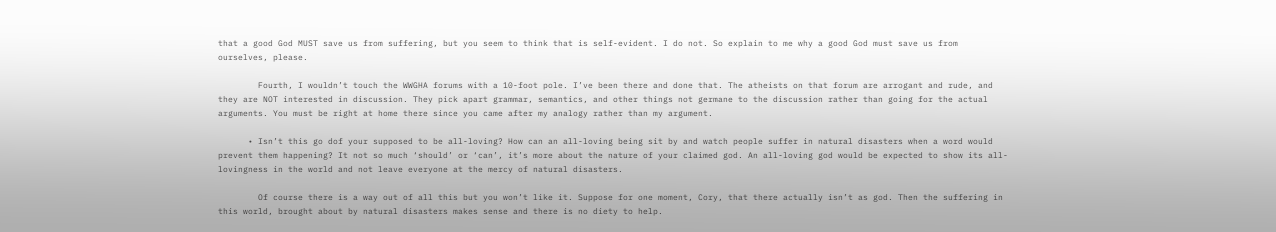that a good God MUST save us from suffering, but you seem to think that is self-evident. I do not. So explain to me why a good God must save us from ourselves, please.

        Fourth, I wouldn’t touch the WWGHA forums with a 10-foot pole. I’ve been there and done that. The atheists on that forum are arrogant and rude, and they are NOT interested in discussion. They pick apart grammar, semantics, and other things not germane to the discussion rather than going for the actual arguments. You must be right at home there since you came after my analogy rather than my argument.

      • Isn’t this go dof your supposed to be all-loving? How can an all-loving being sit by and watch people suffer in natural disasters when a word would prevent them happening? It not so much ‘should’ or ‘can’, it’s more about the nature of your claimed god. An all-loving god would be expected to show its all-lovingness in the world and not leave everyone at the mercy of natural disasters.

        Of course there is a way out of all this but you won’t like it. Suppose for one moment, Cory, that there actually isn’t as god. Then the suffering in this world, brought about by natural disasters makes sense and there is no diety to help.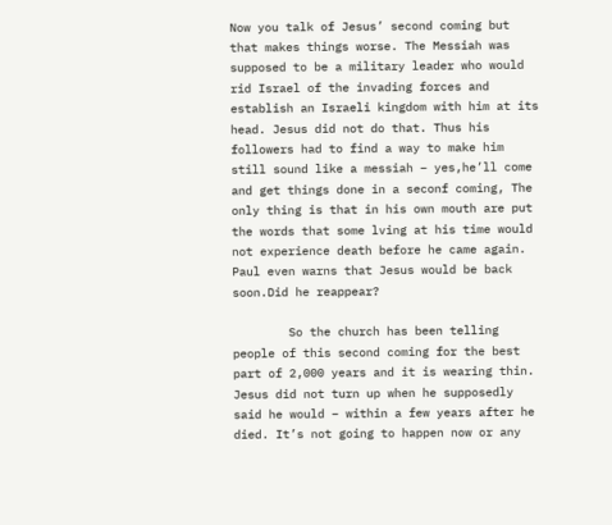Now you talk of Jesus’ second coming but that makes things worse. The Messiah was supposed to be a military leader who would rid Israel of the invading forces and establish an Israeli kingdom with him at its head. Jesus did not do that. Thus his followers had to find a way to make him still sound like a messiah – yes,he’ll come and get things done in a seconf coming, The only thing is that in his own mouth are put the words that some lving at his time would not experience death before he came again. Paul even warns that Jesus would be back soon.Did he reappear?

        So the church has been telling people of this second coming for the best part of 2,000 years and it is wearing thin. Jesus did not turn up when he supposedly said he would – within a few years after he died. It’s not going to happen now or any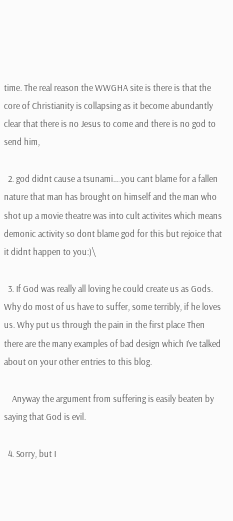time. The real reason the WWGHA site is there is that the core of Christianity is collapsing as it become abundantly clear that there is no Jesus to come and there is no god to send him,

  2. god didnt cause a tsunami….you cant blame for a fallen nature that man has brought on himself and the man who shot up a movie theatre was into cult activites which means demonic activity so dont blame god for this but rejoice that it didnt happen to you:)\

  3. If God was really all loving he could create us as Gods. Why do most of us have to suffer, some terribly, if he loves us. Why put us through the pain in the first place Then there are the many examples of bad design which I’ve talked about on your other entries to this blog.

    Anyway the argument from suffering is easily beaten by saying that God is evil.

  4. Sorry, but I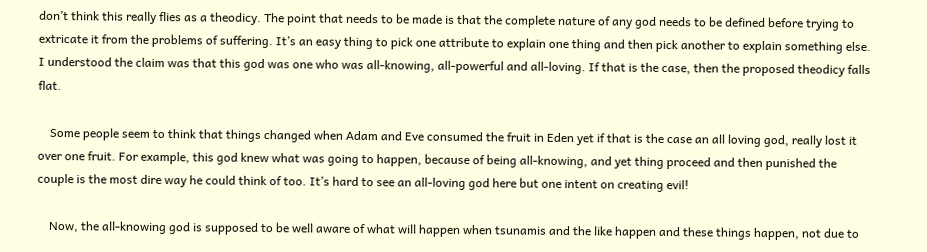don’t think this really flies as a theodicy. The point that needs to be made is that the complete nature of any god needs to be defined before trying to extricate it from the problems of suffering. It’s an easy thing to pick one attribute to explain one thing and then pick another to explain something else. I understood the claim was that this god was one who was all-knowing, all-powerful and all-loving. If that is the case, then the proposed theodicy falls flat.

    Some people seem to think that things changed when Adam and Eve consumed the fruit in Eden yet if that is the case an all loving god, really lost it over one fruit. For example, this god knew what was going to happen, because of being all-knowing, and yet thing proceed and then punished the couple is the most dire way he could think of too. It’s hard to see an all-loving god here but one intent on creating evil!

    Now, the all-knowing god is supposed to be well aware of what will happen when tsunamis and the like happen and these things happen, not due to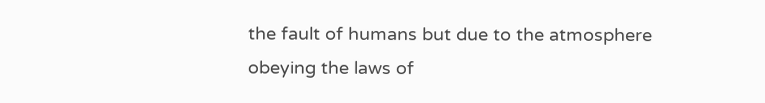the fault of humans but due to the atmosphere obeying the laws of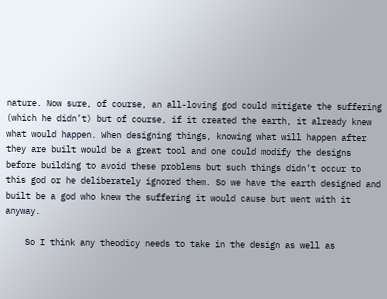nature. Now sure, of course, an all-loving god could mitigate the suffering (which he didn’t) but of course, if it created the earth, it already knew what would happen. When designing things, knowing what will happen after they are built would be a great tool and one could modify the designs before building to avoid these problems but such things didn’t occur to this god or he deliberately ignored them. So we have the earth designed and built be a god who knew the suffering it would cause but went with it anyway.

    So I think any theodicy needs to take in the design as well as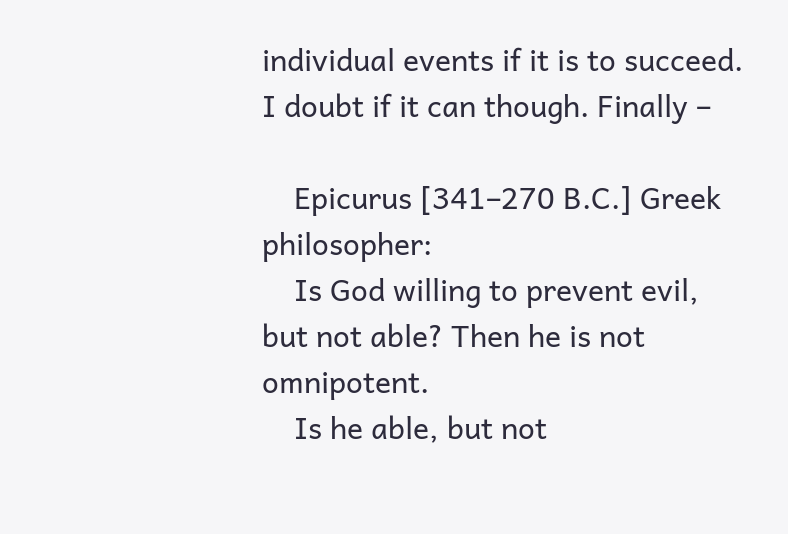individual events if it is to succeed. I doubt if it can though. Finally –

    Epicurus [341–270 B.C.] Greek philosopher:
    Is God willing to prevent evil, but not able? Then he is not omnipotent.
    Is he able, but not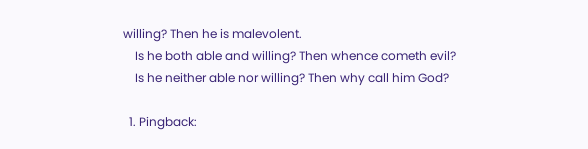willing? Then he is malevolent.
    Is he both able and willing? Then whence cometh evil?
    Is he neither able nor willing? Then why call him God?

  1. Pingback: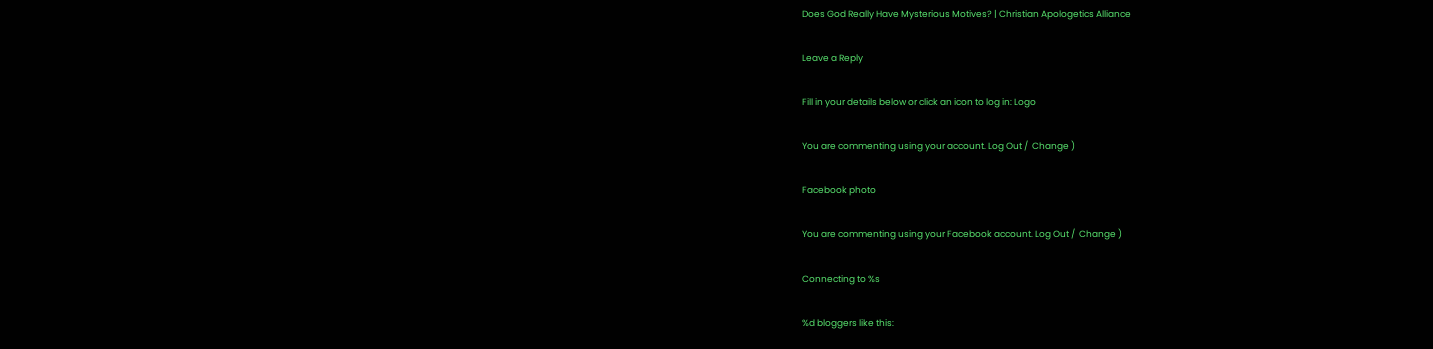Does God Really Have Mysterious Motives? | Christian Apologetics Alliance

Leave a Reply

Fill in your details below or click an icon to log in: Logo

You are commenting using your account. Log Out /  Change )

Facebook photo

You are commenting using your Facebook account. Log Out /  Change )

Connecting to %s

%d bloggers like this: